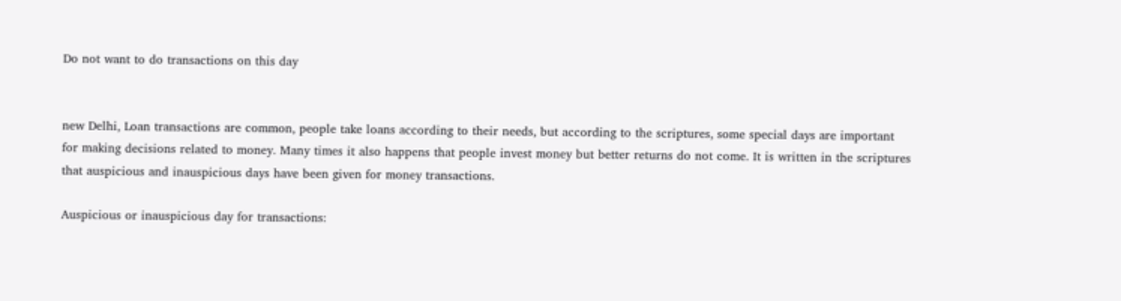Do not want to do transactions on this day


new Delhi, Loan transactions are common, people take loans according to their needs, but according to the scriptures, some special days are important for making decisions related to money. Many times it also happens that people invest money but better returns do not come. It is written in the scriptures that auspicious and inauspicious days have been given for money transactions.

Auspicious or inauspicious day for transactions: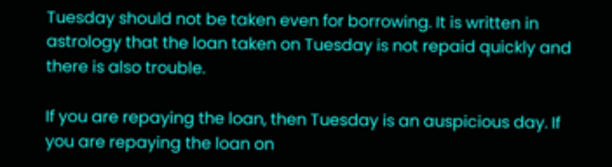Tuesday should not be taken even for borrowing. It is written in astrology that the loan taken on Tuesday is not repaid quickly and there is also trouble.

If you are repaying the loan, then Tuesday is an auspicious day. If you are repaying the loan on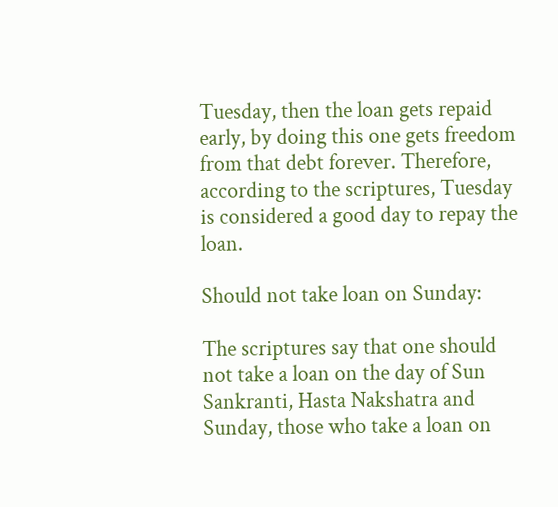Tuesday, then the loan gets repaid early, by doing this one gets freedom from that debt forever. Therefore, according to the scriptures, Tuesday is considered a good day to repay the loan.

Should not take loan on Sunday:

The scriptures say that one should not take a loan on the day of Sun Sankranti, Hasta Nakshatra and Sunday, those who take a loan on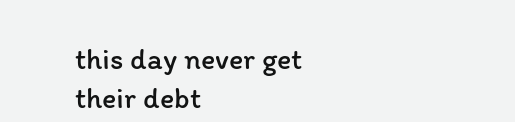this day never get their debt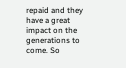repaid and they have a great impact on the generations to come. So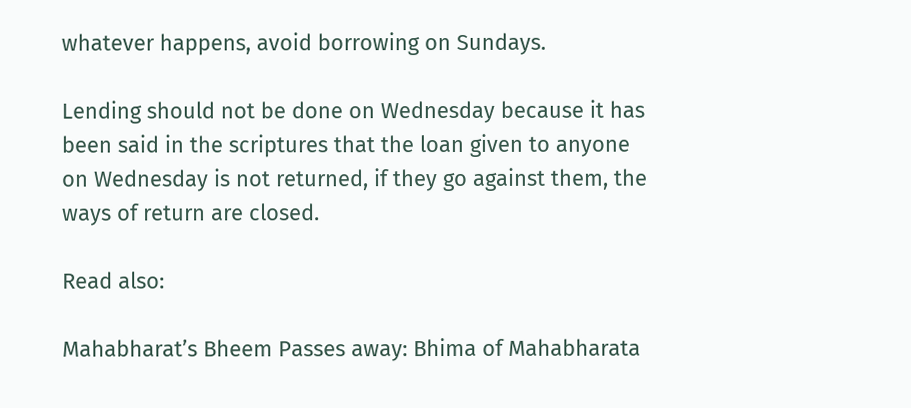whatever happens, avoid borrowing on Sundays.

Lending should not be done on Wednesday because it has been said in the scriptures that the loan given to anyone on Wednesday is not returned, if they go against them, the ways of return are closed.

Read also:

Mahabharat’s Bheem Passes away: Bhima of Mahabharata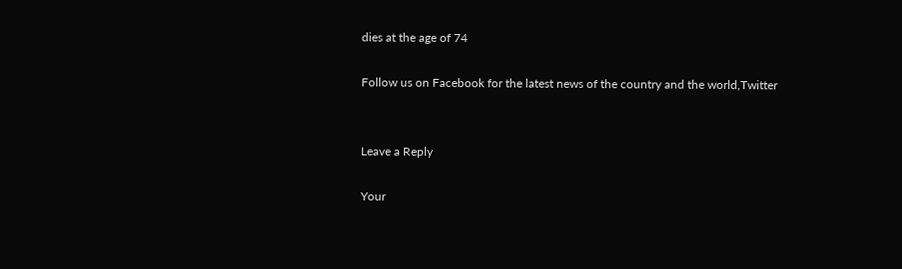dies at the age of 74

Follow us on Facebook for the latest news of the country and the world,Twitter


Leave a Reply

Your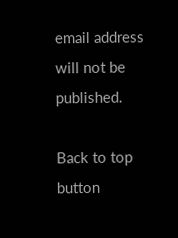email address will not be published.

Back to top button